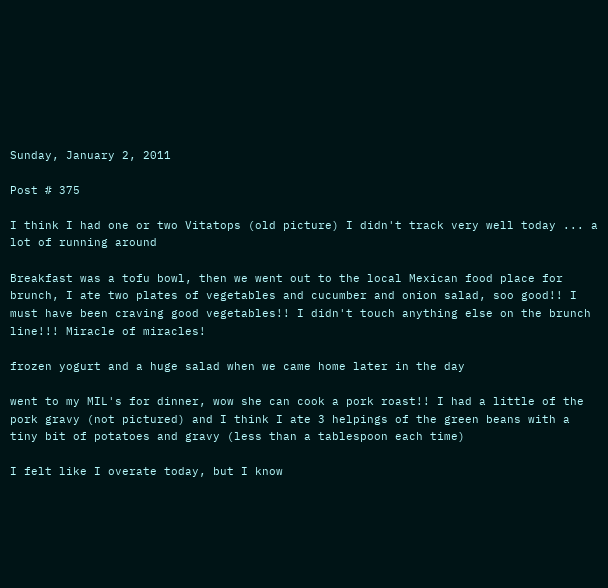Sunday, January 2, 2011

Post # 375

I think I had one or two Vitatops (old picture) I didn't track very well today ... a lot of running around

Breakfast was a tofu bowl, then we went out to the local Mexican food place for brunch, I ate two plates of vegetables and cucumber and onion salad, soo good!! I must have been craving good vegetables!! I didn't touch anything else on the brunch line!!! Miracle of miracles!

frozen yogurt and a huge salad when we came home later in the day

went to my MIL's for dinner, wow she can cook a pork roast!! I had a little of the pork gravy (not pictured) and I think I ate 3 helpings of the green beans with a tiny bit of potatoes and gravy (less than a tablespoon each time)

I felt like I overate today, but I know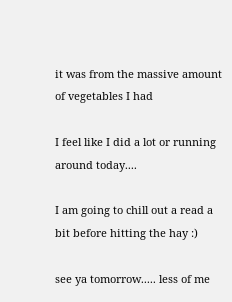it was from the massive amount of vegetables I had

I feel like I did a lot or running around today....

I am going to chill out a read a bit before hitting the hay :)

see ya tomorrow..... less of me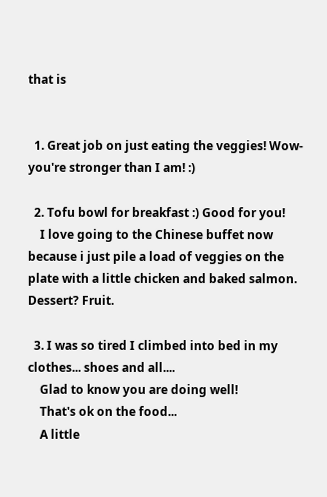that is


  1. Great job on just eating the veggies! Wow- you're stronger than I am! :)

  2. Tofu bowl for breakfast :) Good for you!
    I love going to the Chinese buffet now because i just pile a load of veggies on the plate with a little chicken and baked salmon. Dessert? Fruit.

  3. I was so tired I climbed into bed in my clothes... shoes and all....
    Glad to know you are doing well!
    That's ok on the food...
    A little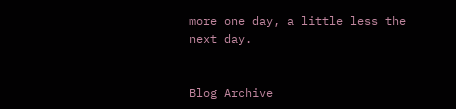more one day, a little less the next day.


Blog Archive